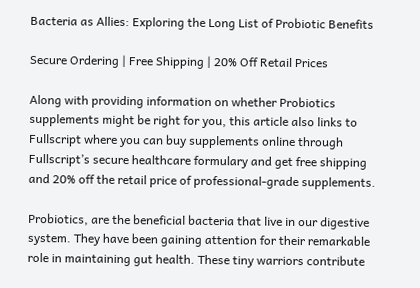Bacteria as Allies: Exploring the Long List of Probiotic Benefits

Secure Ordering | Free Shipping | 20% Off Retail Prices

Along with providing information on whether Probiotics supplements might be right for you, this article also links to Fullscript where you can buy supplements online through Fullscript’s secure healthcare formulary and get free shipping and 20% off the retail price of professional-grade supplements.

Probiotics, are the beneficial bacteria that live in our digestive system. They have been gaining attention for their remarkable role in maintaining gut health. These tiny warriors contribute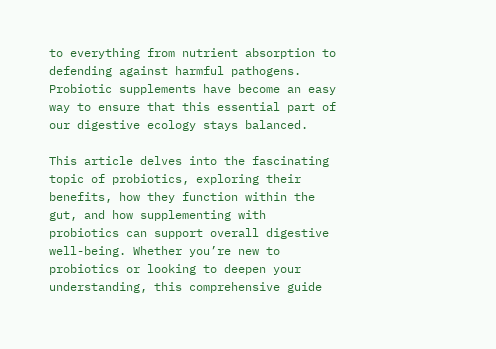to everything from nutrient absorption to defending against harmful pathogens. Probiotic supplements have become an easy way to ensure that this essential part of our digestive ecology stays balanced.

This article delves into the fascinating topic of probiotics, exploring their benefits, how they function within the gut, and how supplementing with probiotics can support overall digestive well-being. Whether you’re new to probiotics or looking to deepen your understanding, this comprehensive guide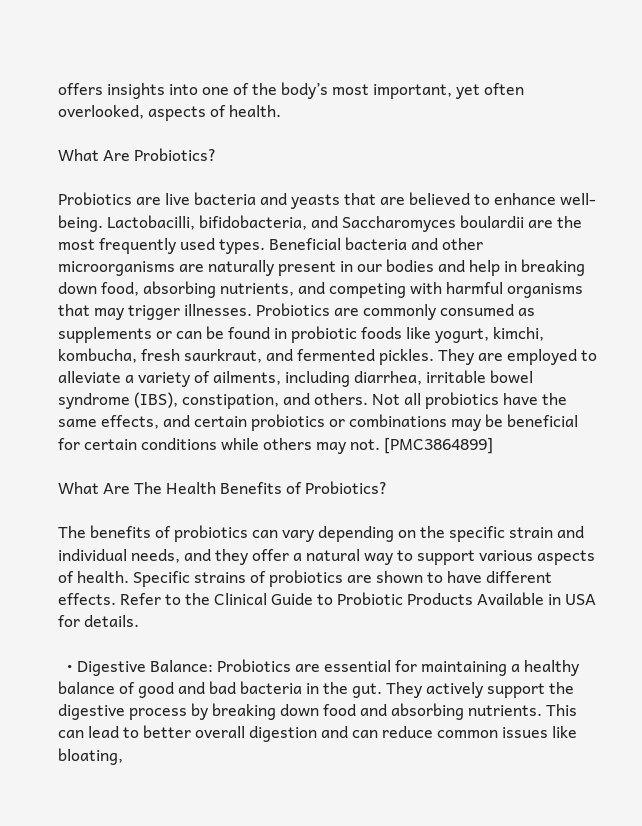offers insights into one of the body’s most important, yet often overlooked, aspects of health.

What Are Probiotics?

Probiotics are live bacteria and yeasts that are believed to enhance well-being. Lactobacilli, bifidobacteria, and Saccharomyces boulardii are the most frequently used types. Beneficial bacteria and other microorganisms are naturally present in our bodies and help in breaking down food, absorbing nutrients, and competing with harmful organisms that may trigger illnesses. Probiotics are commonly consumed as supplements or can be found in probiotic foods like yogurt, kimchi, kombucha, fresh saurkraut, and fermented pickles. They are employed to alleviate a variety of ailments, including diarrhea, irritable bowel syndrome (IBS), constipation, and others. Not all probiotics have the same effects, and certain probiotics or combinations may be beneficial for certain conditions while others may not. [PMC3864899]

What Are The Health Benefits of Probiotics?

The benefits of probiotics can vary depending on the specific strain and individual needs, and they offer a natural way to support various aspects of health. Specific strains of probiotics are shown to have different effects. Refer to the Clinical Guide to Probiotic Products Available in USA for details.

  • Digestive Balance: Probiotics are essential for maintaining a healthy balance of good and bad bacteria in the gut. They actively support the digestive process by breaking down food and absorbing nutrients. This can lead to better overall digestion and can reduce common issues like bloating,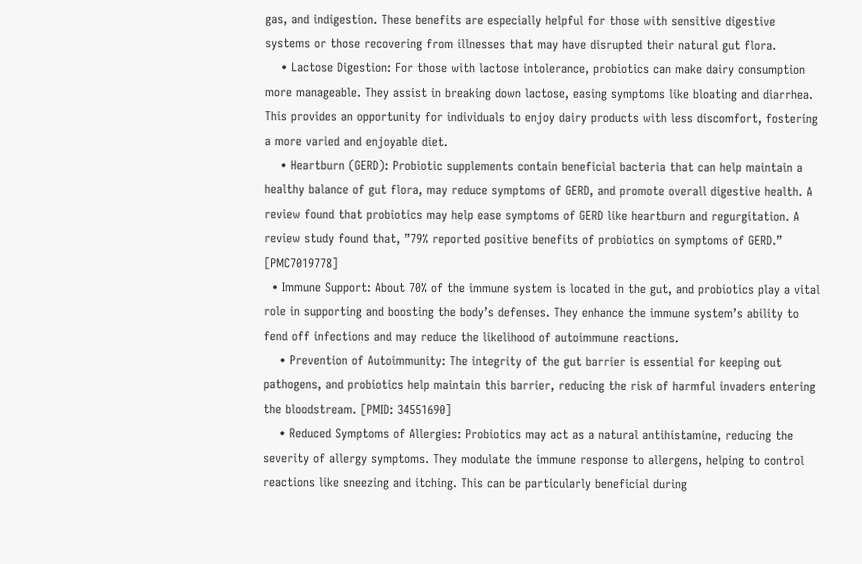gas, and indigestion. These benefits are especially helpful for those with sensitive digestive systems or those recovering from illnesses that may have disrupted their natural gut flora.
    • Lactose Digestion: For those with lactose intolerance, probiotics can make dairy consumption more manageable. They assist in breaking down lactose, easing symptoms like bloating and diarrhea. This provides an opportunity for individuals to enjoy dairy products with less discomfort, fostering a more varied and enjoyable diet.
    • Heartburn (GERD): Probiotic supplements contain beneficial bacteria that can help maintain a healthy balance of gut flora, may reduce symptoms of GERD, and promote overall digestive health. A review found that probiotics may help ease symptoms of GERD like heartburn and regurgitation. A review study found that, ”79% reported positive benefits of probiotics on symptoms of GERD.” [PMC7019778]
  • Immune Support: About 70% of the immune system is located in the gut, and probiotics play a vital role in supporting and boosting the body’s defenses. They enhance the immune system’s ability to fend off infections and may reduce the likelihood of autoimmune reactions.
    • Prevention of Autoimmunity: The integrity of the gut barrier is essential for keeping out pathogens, and probiotics help maintain this barrier, reducing the risk of harmful invaders entering the bloodstream. [PMID: 34551690]
    • Reduced Symptoms of Allergies: Probiotics may act as a natural antihistamine, reducing the severity of allergy symptoms. They modulate the immune response to allergens, helping to control reactions like sneezing and itching. This can be particularly beneficial during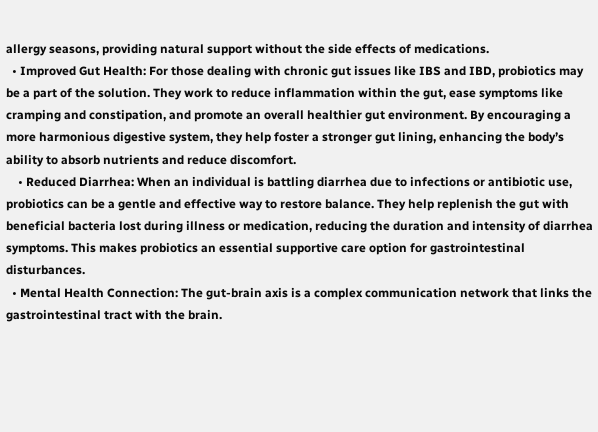allergy seasons, providing natural support without the side effects of medications.
  • Improved Gut Health: For those dealing with chronic gut issues like IBS and IBD, probiotics may be a part of the solution. They work to reduce inflammation within the gut, ease symptoms like cramping and constipation, and promote an overall healthier gut environment. By encouraging a more harmonious digestive system, they help foster a stronger gut lining, enhancing the body’s ability to absorb nutrients and reduce discomfort.
    • Reduced Diarrhea: When an individual is battling diarrhea due to infections or antibiotic use, probiotics can be a gentle and effective way to restore balance. They help replenish the gut with beneficial bacteria lost during illness or medication, reducing the duration and intensity of diarrhea symptoms. This makes probiotics an essential supportive care option for gastrointestinal disturbances.
  • Mental Health Connection: The gut-brain axis is a complex communication network that links the gastrointestinal tract with the brain.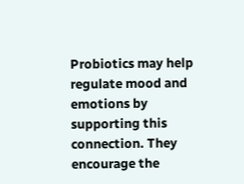Probiotics may help regulate mood and emotions by supporting this connection. They encourage the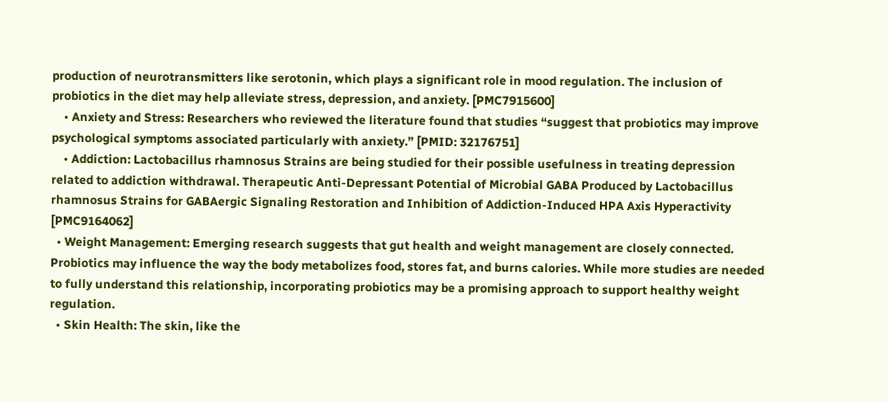production of neurotransmitters like serotonin, which plays a significant role in mood regulation. The inclusion of probiotics in the diet may help alleviate stress, depression, and anxiety. [PMC7915600]
    • Anxiety and Stress: Researchers who reviewed the literature found that studies “suggest that probiotics may improve psychological symptoms associated particularly with anxiety.” [PMID: 32176751]
    • Addiction: Lactobacillus rhamnosus Strains are being studied for their possible usefulness in treating depression related to addiction withdrawal. Therapeutic Anti-Depressant Potential of Microbial GABA Produced by Lactobacillus rhamnosus Strains for GABAergic Signaling Restoration and Inhibition of Addiction-Induced HPA Axis Hyperactivity [PMC9164062]
  • Weight Management: Emerging research suggests that gut health and weight management are closely connected. Probiotics may influence the way the body metabolizes food, stores fat, and burns calories. While more studies are needed to fully understand this relationship, incorporating probiotics may be a promising approach to support healthy weight regulation.
  • Skin Health: The skin, like the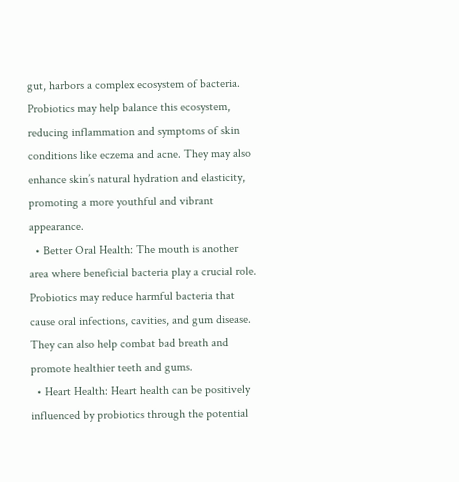gut, harbors a complex ecosystem of bacteria. Probiotics may help balance this ecosystem, reducing inflammation and symptoms of skin conditions like eczema and acne. They may also enhance skin’s natural hydration and elasticity, promoting a more youthful and vibrant appearance.
  • Better Oral Health: The mouth is another area where beneficial bacteria play a crucial role. Probiotics may reduce harmful bacteria that cause oral infections, cavities, and gum disease. They can also help combat bad breath and promote healthier teeth and gums.
  • Heart Health: Heart health can be positively influenced by probiotics through the potential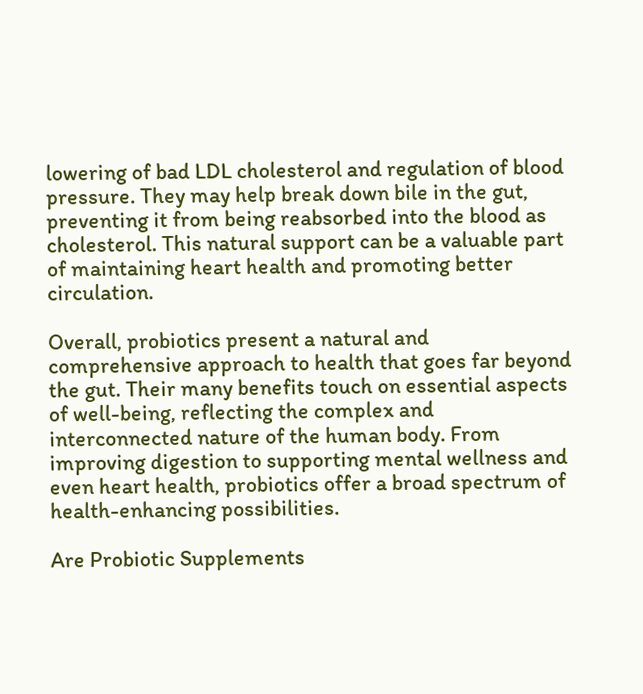lowering of bad LDL cholesterol and regulation of blood pressure. They may help break down bile in the gut, preventing it from being reabsorbed into the blood as cholesterol. This natural support can be a valuable part of maintaining heart health and promoting better circulation.

Overall, probiotics present a natural and comprehensive approach to health that goes far beyond the gut. Their many benefits touch on essential aspects of well-being, reflecting the complex and interconnected nature of the human body. From improving digestion to supporting mental wellness and even heart health, probiotics offer a broad spectrum of health-enhancing possibilities.

Are Probiotic Supplements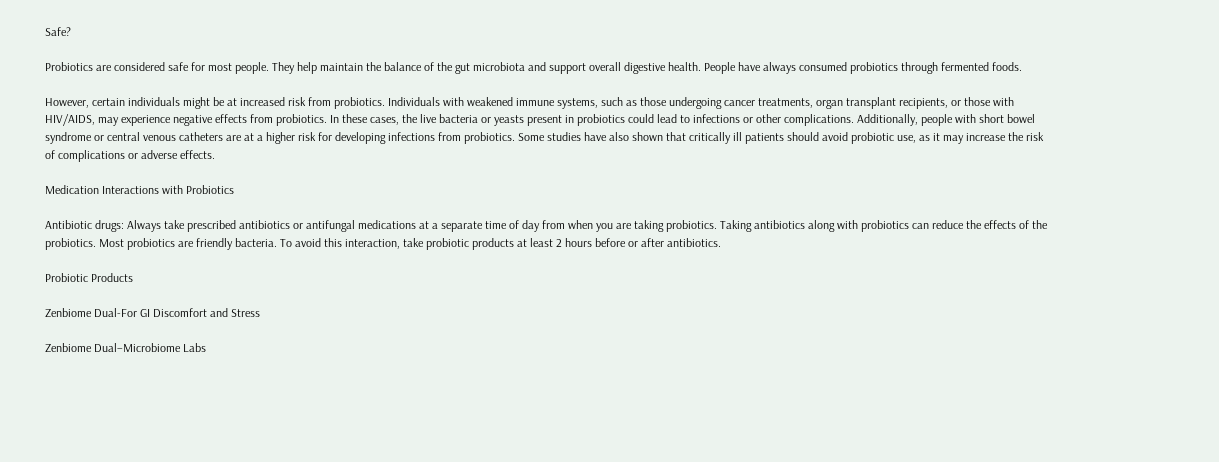Safe?

Probiotics are considered safe for most people. They help maintain the balance of the gut microbiota and support overall digestive health. People have always consumed probiotics through fermented foods.

However, certain individuals might be at increased risk from probiotics. Individuals with weakened immune systems, such as those undergoing cancer treatments, organ transplant recipients, or those with HIV/AIDS, may experience negative effects from probiotics. In these cases, the live bacteria or yeasts present in probiotics could lead to infections or other complications. Additionally, people with short bowel syndrome or central venous catheters are at a higher risk for developing infections from probiotics. Some studies have also shown that critically ill patients should avoid probiotic use, as it may increase the risk of complications or adverse effects.

Medication Interactions with Probiotics

Antibiotic drugs: Always take prescribed antibiotics or antifungal medications at a separate time of day from when you are taking probiotics. Taking antibiotics along with probiotics can reduce the effects of the probiotics. Most probiotics are friendly bacteria. To avoid this interaction, take probiotic products at least 2 hours before or after antibiotics.

Probiotic Products

Zenbiome Dual-For GI Discomfort and Stress

Zenbiome Dual–Microbiome Labs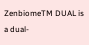ZenbiomeTM DUAL is a dual-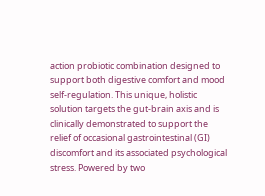action probiotic combination designed to support both digestive comfort and mood self-regulation. This unique, holistic solution targets the gut-brain axis and is clinically demonstrated to support the relief of occasional gastrointestinal (GI) discomfort and its associated psychological stress. Powered by two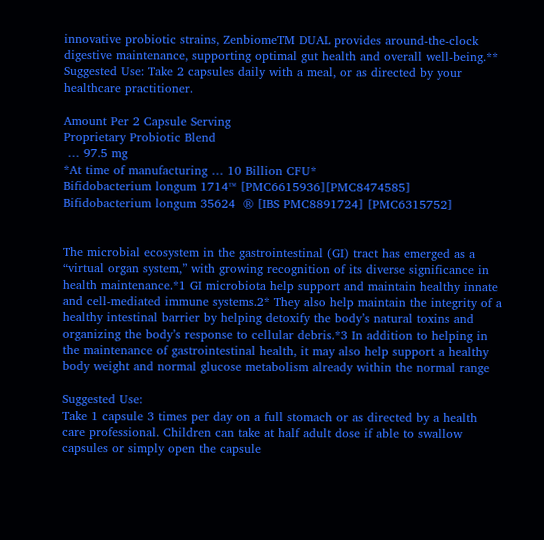innovative probiotic strains, ZenbiomeTM DUAL provides around-the-clock digestive maintenance, supporting optimal gut health and overall well-being.** Suggested Use: Take 2 capsules daily with a meal, or as directed by your healthcare practitioner.

Amount Per 2 Capsule Serving
Proprietary Probiotic Blend
 … 97.5 mg
*At time of manufacturing … 10 Billion CFU*
Bifidobacterium longum 1714™ [PMC6615936][PMC8474585]
Bifidobacterium longum 35624  ® [IBS PMC8891724] [PMC6315752]


The microbial ecosystem in the gastrointestinal (GI) tract has emerged as a “virtual organ system,” with growing recognition of its diverse significance in health maintenance.*1 GI microbiota help support and maintain healthy innate and cell-mediated immune systems.2* They also help maintain the integrity of a healthy intestinal barrier by helping detoxify the body’s natural toxins and organizing the body’s response to cellular debris.*3 In addition to helping in the maintenance of gastrointestinal health, it may also help support a healthy body weight and normal glucose metabolism already within the normal range

Suggested Use:
Take 1 capsule 3 times per day on a full stomach or as directed by a health care professional. Children can take at half adult dose if able to swallow capsules or simply open the capsule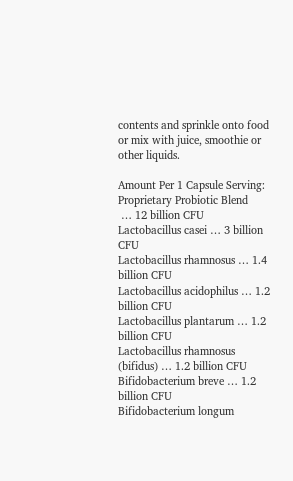contents and sprinkle onto food or mix with juice, smoothie or other liquids.

Amount Per 1 Capsule Serving:
Proprietary Probiotic Blend
 … 12 billion CFU
Lactobacillus casei … 3 billion CFU
Lactobacillus rhamnosus … 1.4 billion CFU
Lactobacillus acidophilus … 1.2 billion CFU
Lactobacillus plantarum … 1.2 billion CFU
Lactobacillus rhamnosus (bifidus) … 1.2 billion CFU
Bifidobacterium breve … 1.2 billion CFU
Bifidobacterium longum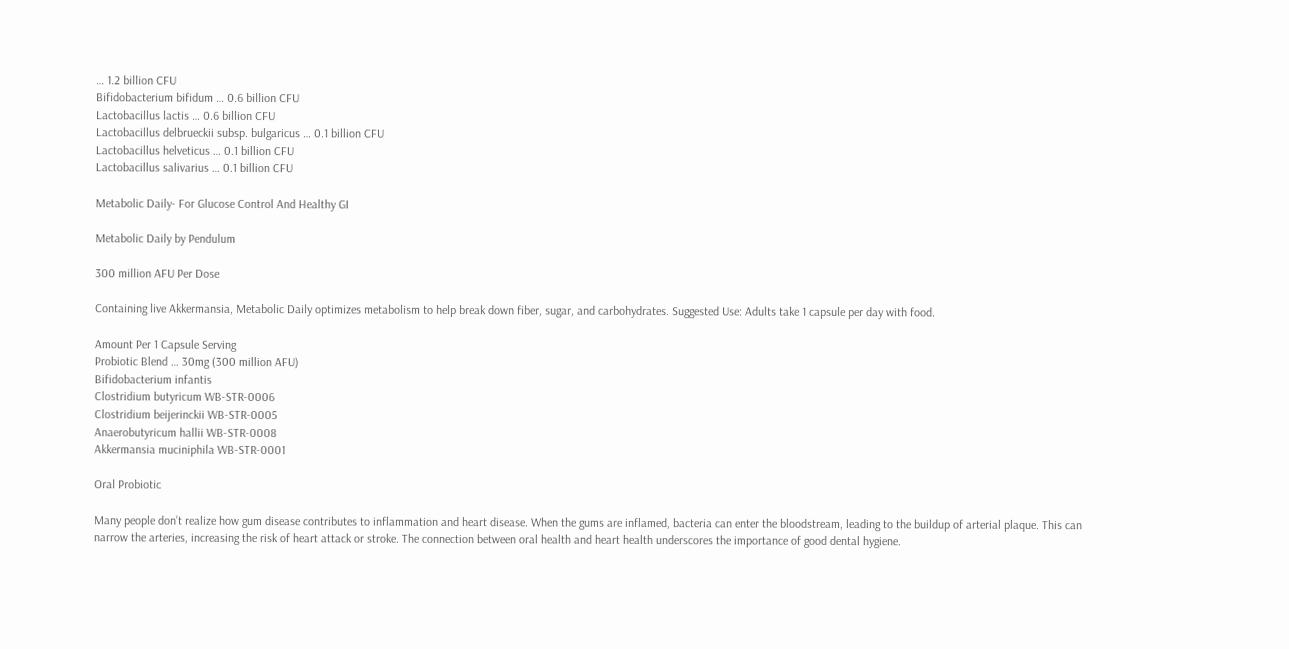… 1.2 billion CFU
Bifidobacterium bifidum … 0.6 billion CFU
Lactobacillus lactis … 0.6 billion CFU
Lactobacillus delbrueckii subsp. bulgaricus … 0.1 billion CFU
Lactobacillus helveticus … 0.1 billion CFU
Lactobacillus salivarius … 0.1 billion CFU

Metabolic Daily- For Glucose Control And Healthy GI

Metabolic Daily by Pendulum

300 million AFU Per Dose

Containing live Akkermansia, Metabolic Daily optimizes metabolism to help break down fiber, sugar, and carbohydrates. Suggested Use: Adults take 1 capsule per day with food.

Amount Per 1 Capsule Serving
Probiotic Blend … 30mg (300 million AFU)
Bifidobacterium infantis
Clostridium butyricum WB-STR-0006
Clostridium beijerinckii WB-STR-0005
Anaerobutyricum hallii WB-STR-0008
Akkermansia muciniphila WB-STR-0001

Oral Probiotic

Many people don’t realize how gum disease contributes to inflammation and heart disease. When the gums are inflamed, bacteria can enter the bloodstream, leading to the buildup of arterial plaque. This can narrow the arteries, increasing the risk of heart attack or stroke. The connection between oral health and heart health underscores the importance of good dental hygiene.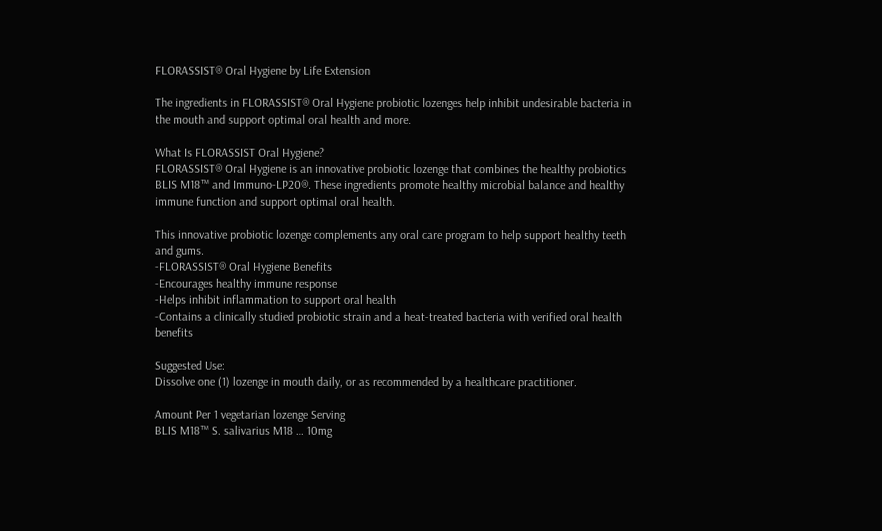FLORASSIST® Oral Hygiene by Life Extension

The ingredients in FLORASSIST® Oral Hygiene probiotic lozenges help inhibit undesirable bacteria in the mouth and support optimal oral health and more.

What Is FLORASSIST Oral Hygiene?
FLORASSIST® Oral Hygiene is an innovative probiotic lozenge that combines the healthy probiotics BLIS M18™ and Immuno-LP20®. These ingredients promote healthy microbial balance and healthy immune function and support optimal oral health.

This innovative probiotic lozenge complements any oral care program to help support healthy teeth and gums.
-FLORASSIST® Oral Hygiene Benefits
-Encourages healthy immune response
-Helps inhibit inflammation to support oral health
-Contains a clinically studied probiotic strain and a heat-treated bacteria with verified oral health benefits

Suggested Use:
Dissolve one (1) lozenge in mouth daily, or as recommended by a healthcare practitioner.

Amount Per 1 vegetarian lozenge Serving
BLIS M18™ S. salivarius M18 … 10mg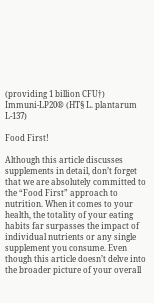(providing 1 billion CFU†)
Immuni-LP20® (HT§ L. plantarum L-137)

Food First!

Although this article discusses supplements in detail, don’t forget that we are absolutely committed to the “Food First” approach to nutrition. When it comes to your health, the totality of your eating habits far surpasses the impact of individual nutrients or any single supplement you consume. Even though this article doesn’t delve into the broader picture of your overall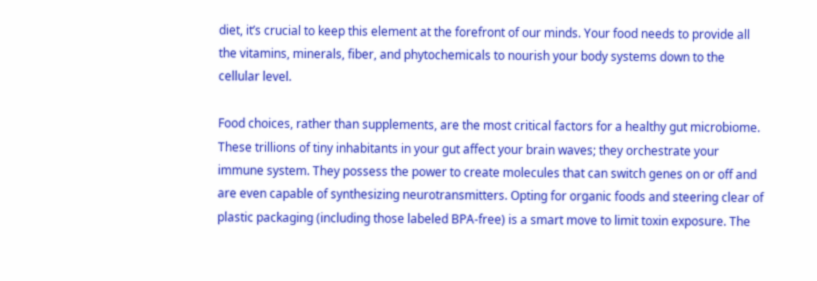diet, it’s crucial to keep this element at the forefront of our minds. Your food needs to provide all the vitamins, minerals, fiber, and phytochemicals to nourish your body systems down to the cellular level.

Food choices, rather than supplements, are the most critical factors for a healthy gut microbiome. These trillions of tiny inhabitants in your gut affect your brain waves; they orchestrate your immune system. They possess the power to create molecules that can switch genes on or off and are even capable of synthesizing neurotransmitters. Opting for organic foods and steering clear of plastic packaging (including those labeled BPA-free) is a smart move to limit toxin exposure. The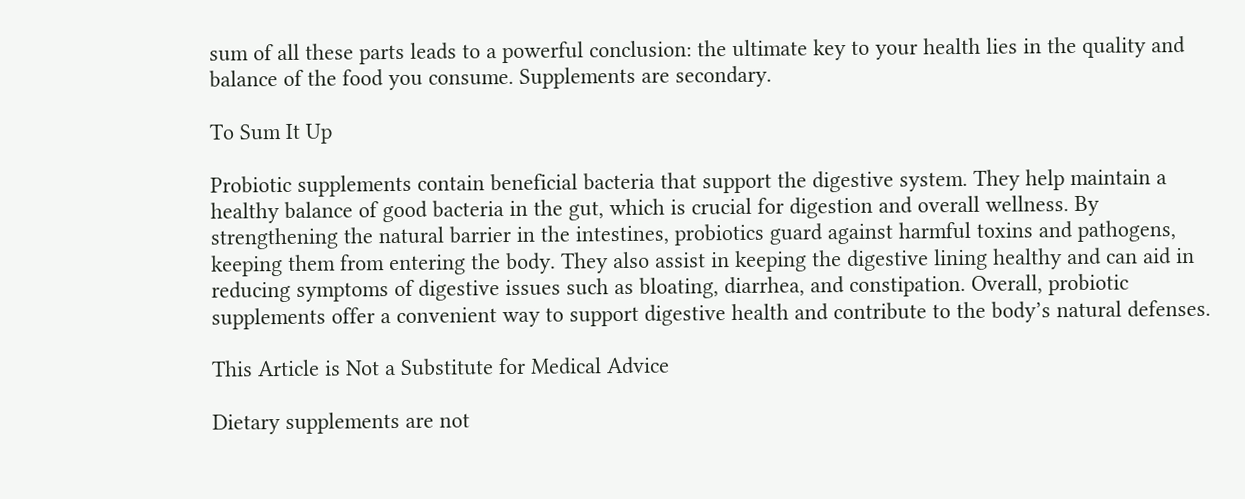sum of all these parts leads to a powerful conclusion: the ultimate key to your health lies in the quality and balance of the food you consume. Supplements are secondary.

To Sum It Up

Probiotic supplements contain beneficial bacteria that support the digestive system. They help maintain a healthy balance of good bacteria in the gut, which is crucial for digestion and overall wellness. By strengthening the natural barrier in the intestines, probiotics guard against harmful toxins and pathogens, keeping them from entering the body. They also assist in keeping the digestive lining healthy and can aid in reducing symptoms of digestive issues such as bloating, diarrhea, and constipation. Overall, probiotic supplements offer a convenient way to support digestive health and contribute to the body’s natural defenses.

This Article is Not a Substitute for Medical Advice

Dietary supplements are not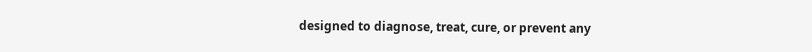designed to diagnose, treat, cure, or prevent any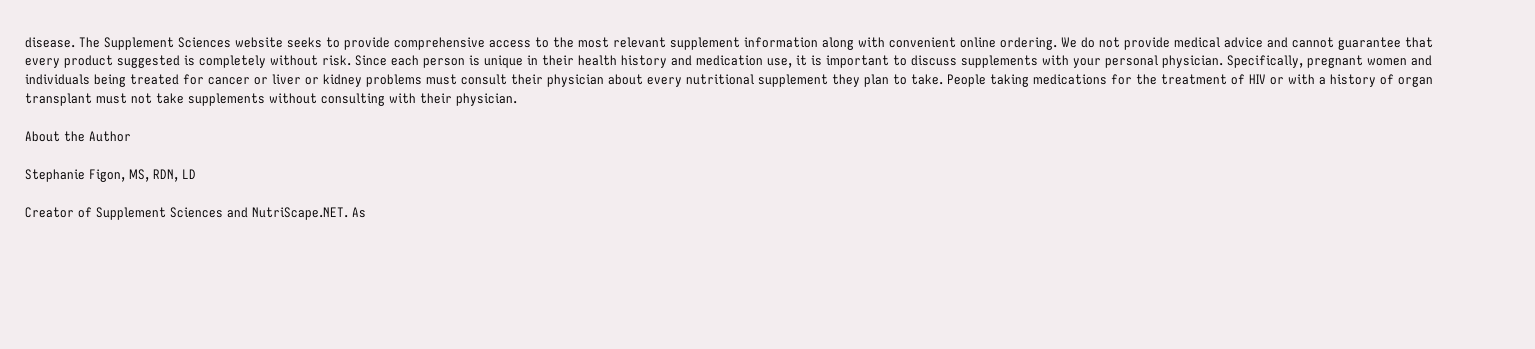disease. The Supplement Sciences website seeks to provide comprehensive access to the most relevant supplement information along with convenient online ordering. We do not provide medical advice and cannot guarantee that every product suggested is completely without risk. Since each person is unique in their health history and medication use, it is important to discuss supplements with your personal physician. Specifically, pregnant women and individuals being treated for cancer or liver or kidney problems must consult their physician about every nutritional supplement they plan to take. People taking medications for the treatment of HIV or with a history of organ transplant must not take supplements without consulting with their physician.

About the Author

Stephanie Figon, MS, RDN, LD

Creator of Supplement Sciences and NutriScape.NET. As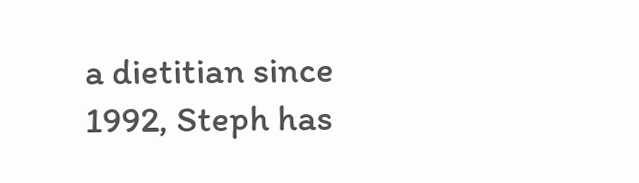a dietitian since 1992, Steph has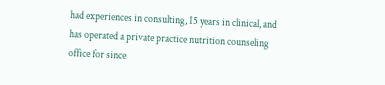had experiences in consulting, 15 years in clinical, and has operated a private practice nutrition counseling office for since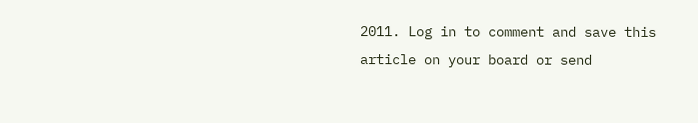2011. Log in to comment and save this article on your board or send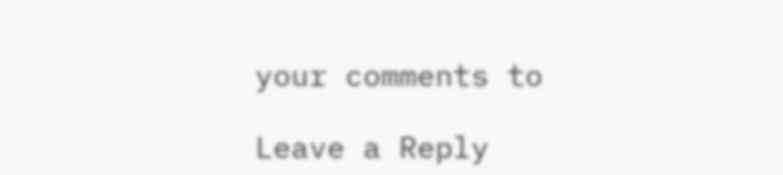your comments to

Leave a Reply